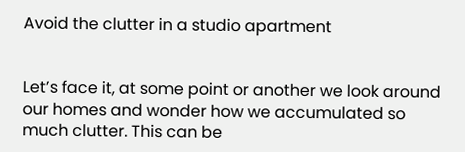Avoid the clutter in a studio apartment


Let’s face it, at some point or another we look around our homes and wonder how we accumulated so much clutter. This can be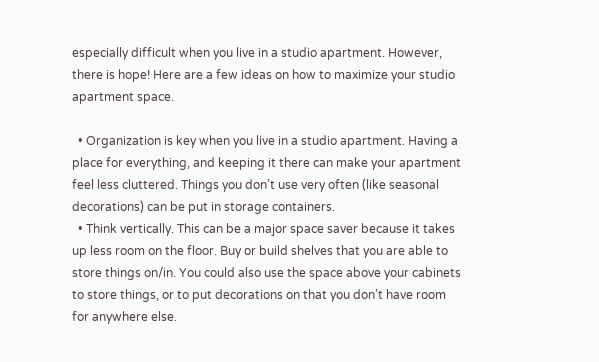especially difficult when you live in a studio apartment. However, there is hope! Here are a few ideas on how to maximize your studio apartment space.

  • Organization is key when you live in a studio apartment. Having a place for everything, and keeping it there can make your apartment feel less cluttered. Things you don’t use very often (like seasonal decorations) can be put in storage containers.
  • Think vertically. This can be a major space saver because it takes up less room on the floor. Buy or build shelves that you are able to store things on/in. You could also use the space above your cabinets to store things, or to put decorations on that you don’t have room for anywhere else.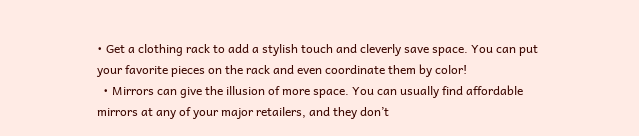• Get a clothing rack to add a stylish touch and cleverly save space. You can put your favorite pieces on the rack and even coordinate them by color!
  • Mirrors can give the illusion of more space. You can usually find affordable mirrors at any of your major retailers, and they don’t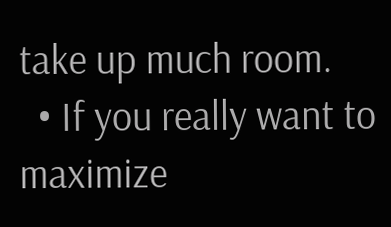take up much room.
  • If you really want to maximize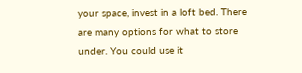your space, invest in a loft bed. There are many options for what to store under. You could use it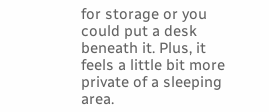for storage or you could put a desk beneath it. Plus, it feels a little bit more private of a sleeping area.